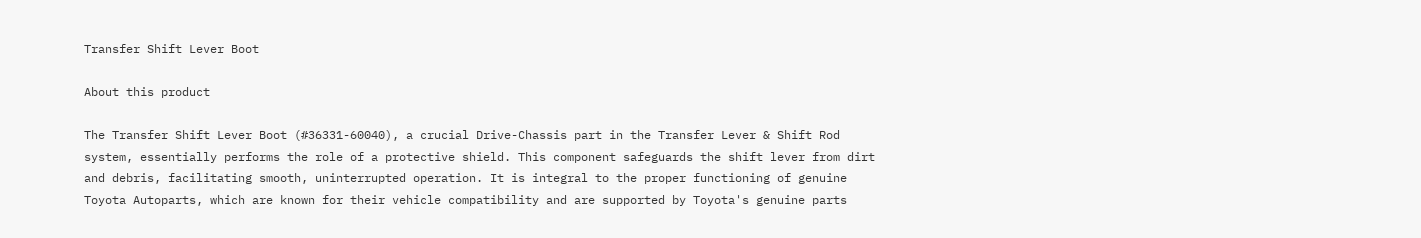Transfer Shift Lever Boot

About this product

The Transfer Shift Lever Boot (#36331-60040), a crucial Drive-Chassis part in the Transfer Lever & Shift Rod system, essentially performs the role of a protective shield. This component safeguards the shift lever from dirt and debris, facilitating smooth, uninterrupted operation. It is integral to the proper functioning of genuine Toyota Autoparts, which are known for their vehicle compatibility and are supported by Toyota's genuine parts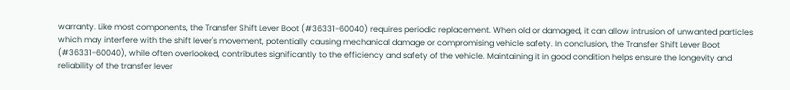warranty. Like most components, the Transfer Shift Lever Boot (#36331-60040) requires periodic replacement. When old or damaged, it can allow intrusion of unwanted particles which may interfere with the shift lever's movement, potentially causing mechanical damage or compromising vehicle safety. In conclusion, the Transfer Shift Lever Boot (#36331-60040), while often overlooked, contributes significantly to the efficiency and safety of the vehicle. Maintaining it in good condition helps ensure the longevity and reliability of the transfer lever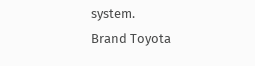system.
Brand Toyota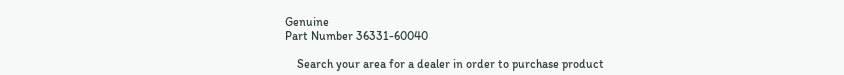Genuine
Part Number 36331-60040

    Search your area for a dealer in order to purchase product